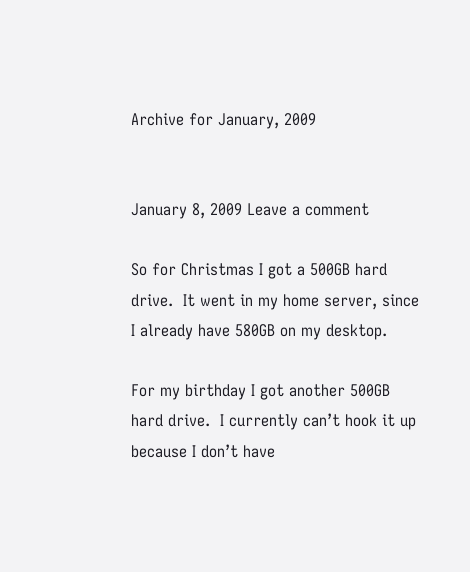Archive for January, 2009


January 8, 2009 Leave a comment

So for Christmas I got a 500GB hard drive.  It went in my home server, since I already have 580GB on my desktop.

For my birthday I got another 500GB hard drive.  I currently can’t hook it up because I don’t have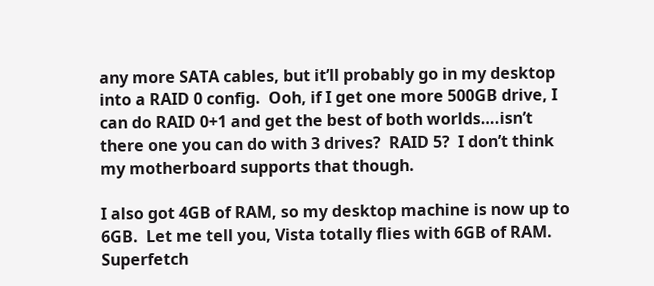any more SATA cables, but it’ll probably go in my desktop into a RAID 0 config.  Ooh, if I get one more 500GB drive, I can do RAID 0+1 and get the best of both worlds….isn’t there one you can do with 3 drives?  RAID 5?  I don’t think my motherboard supports that though.

I also got 4GB of RAM, so my desktop machine is now up to 6GB.  Let me tell you, Vista totally flies with 6GB of RAM.  Superfetch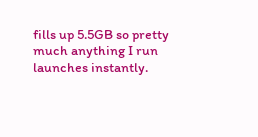fills up 5.5GB so pretty much anything I run launches instantly.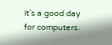It’s a good day for computers.